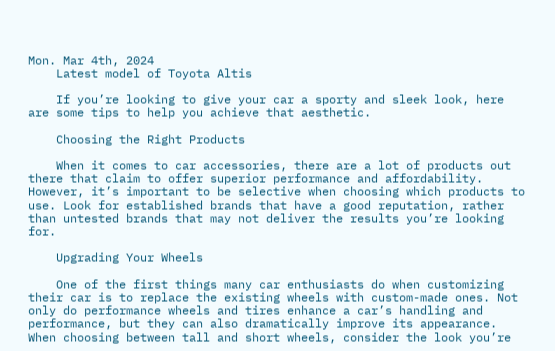Mon. Mar 4th, 2024
    Latest model of Toyota Altis

    If you’re looking to give your car a sporty and sleek look, here are some tips to help you achieve that aesthetic.

    Choosing the Right Products

    When it comes to car accessories, there are a lot of products out there that claim to offer superior performance and affordability. However, it’s important to be selective when choosing which products to use. Look for established brands that have a good reputation, rather than untested brands that may not deliver the results you’re looking for.

    Upgrading Your Wheels

    One of the first things many car enthusiasts do when customizing their car is to replace the existing wheels with custom-made ones. Not only do performance wheels and tires enhance a car’s handling and performance, but they can also dramatically improve its appearance. When choosing between tall and short wheels, consider the look you’re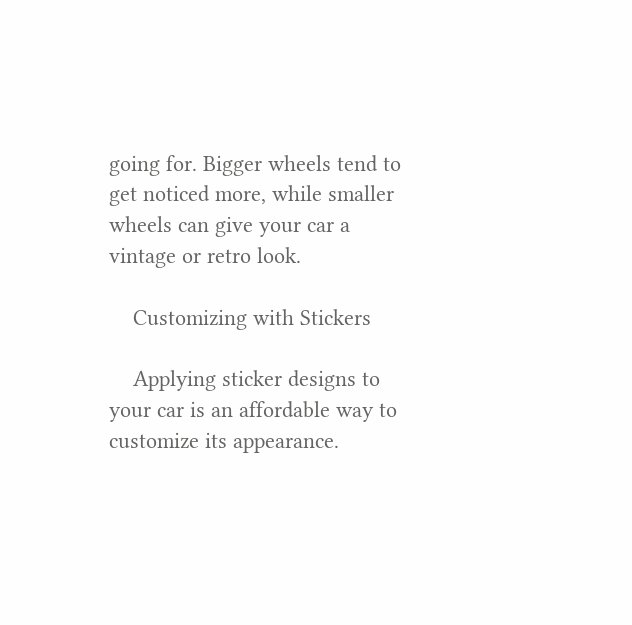going for. Bigger wheels tend to get noticed more, while smaller wheels can give your car a vintage or retro look.

    Customizing with Stickers

    Applying sticker designs to your car is an affordable way to customize its appearance.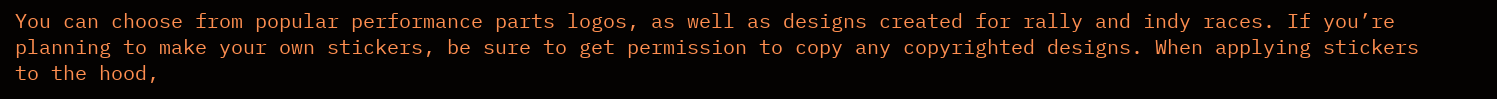You can choose from popular performance parts logos, as well as designs created for rally and indy races. If you’re planning to make your own stickers, be sure to get permission to copy any copyrighted designs. When applying stickers to the hood,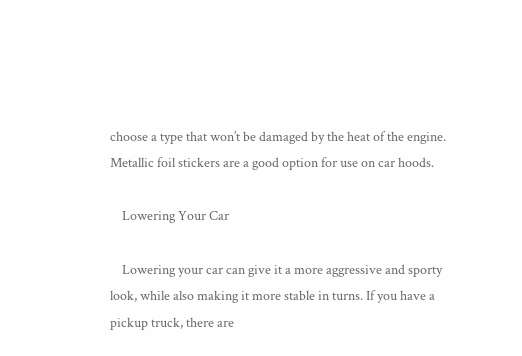choose a type that won’t be damaged by the heat of the engine. Metallic foil stickers are a good option for use on car hoods.

    Lowering Your Car

    Lowering your car can give it a more aggressive and sporty look, while also making it more stable in turns. If you have a pickup truck, there are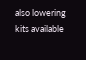also lowering kits available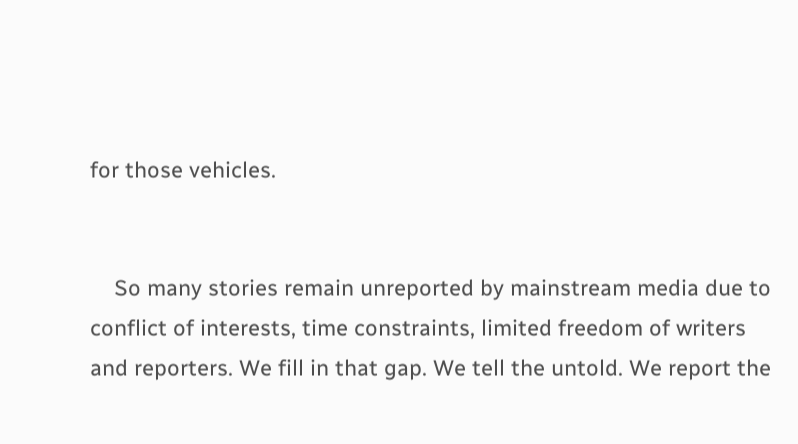for those vehicles.


    So many stories remain unreported by mainstream media due to conflict of interests, time constraints, limited freedom of writers and reporters. We fill in that gap. We tell the untold. We report the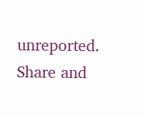unreported. Share and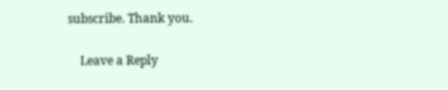subscribe. Thank you.

    Leave a Reply